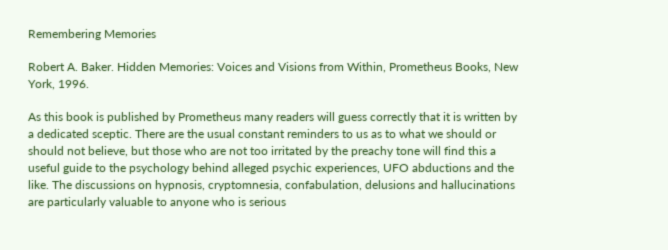Remembering Memories

Robert A. Baker. Hidden Memories: Voices and Visions from Within, Prometheus Books, New York, 1996.

As this book is published by Prometheus many readers will guess correctly that it is written by a dedicated sceptic. There are the usual constant reminders to us as to what we should or should not believe, but those who are not too irritated by the preachy tone will find this a useful guide to the psychology behind alleged psychic experiences, UFO abductions and the like. The discussions on hypnosis, cryptomnesia, confabulation, delusions and hallucinations are particularly valuable to anyone who is serious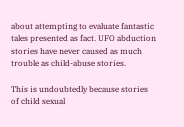about attempting to evaluate fantastic tales presented as fact. UFO abduction stories have never caused as much trouble as child-abuse stories.

This is undoubtedly because stories of child sexual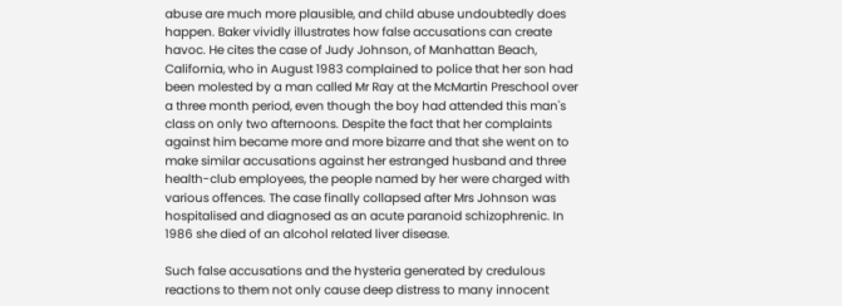abuse are much more plausible, and child abuse undoubtedly does happen. Baker vividly illustrates how false accusations can create havoc. He cites the case of Judy Johnson, of Manhattan Beach, California, who in August 1983 complained to police that her son had been molested by a man called Mr Ray at the McMartin Preschool over a three month period, even though the boy had attended this man's class on only two afternoons. Despite the fact that her complaints against him became more and more bizarre and that she went on to make similar accusations against her estranged husband and three health-club employees, the people named by her were charged with various offences. The case finally collapsed after Mrs Johnson was hospitalised and diagnosed as an acute paranoid schizophrenic. In 1986 she died of an alcohol related liver disease.

Such false accusations and the hysteria generated by credulous reactions to them not only cause deep distress to many innocent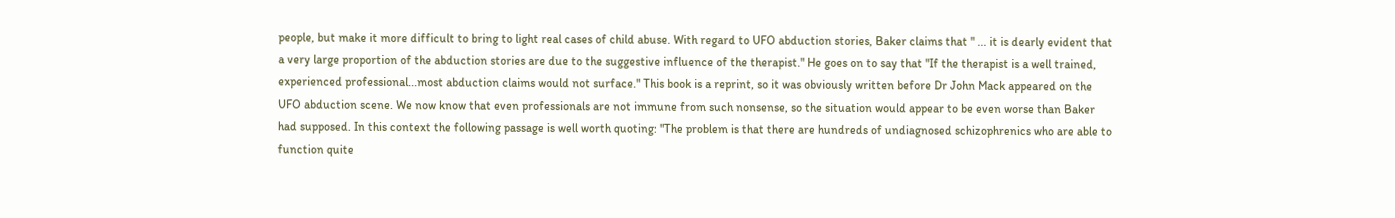people, but make it more difficult to bring to light real cases of child abuse. With regard to UFO abduction stories, Baker claims that " ... it is dearly evident that a very large proportion of the abduction stories are due to the suggestive influence of the therapist." He goes on to say that "If the therapist is a well trained, experienced professional...most abduction claims would not surface." This book is a reprint, so it was obviously written before Dr John Mack appeared on the UFO abduction scene. We now know that even professionals are not immune from such nonsense, so the situation would appear to be even worse than Baker had supposed. In this context the following passage is well worth quoting: "The problem is that there are hundreds of undiagnosed schizophrenics who are able to function quite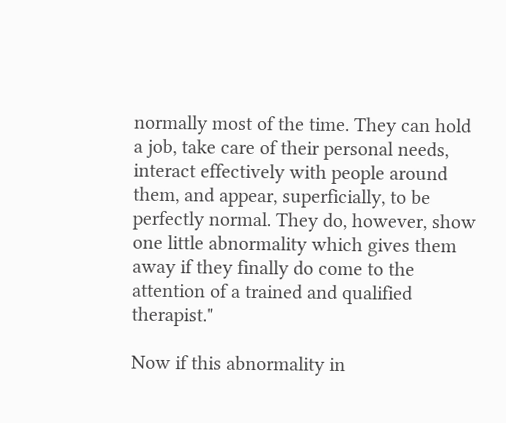normally most of the time. They can hold a job, take care of their personal needs, interact effectively with people around them, and appear, superficially, to be perfectly normal. They do, however, show one little abnormality which gives them away if they finally do come to the attention of a trained and qualified therapist."

Now if this abnormality in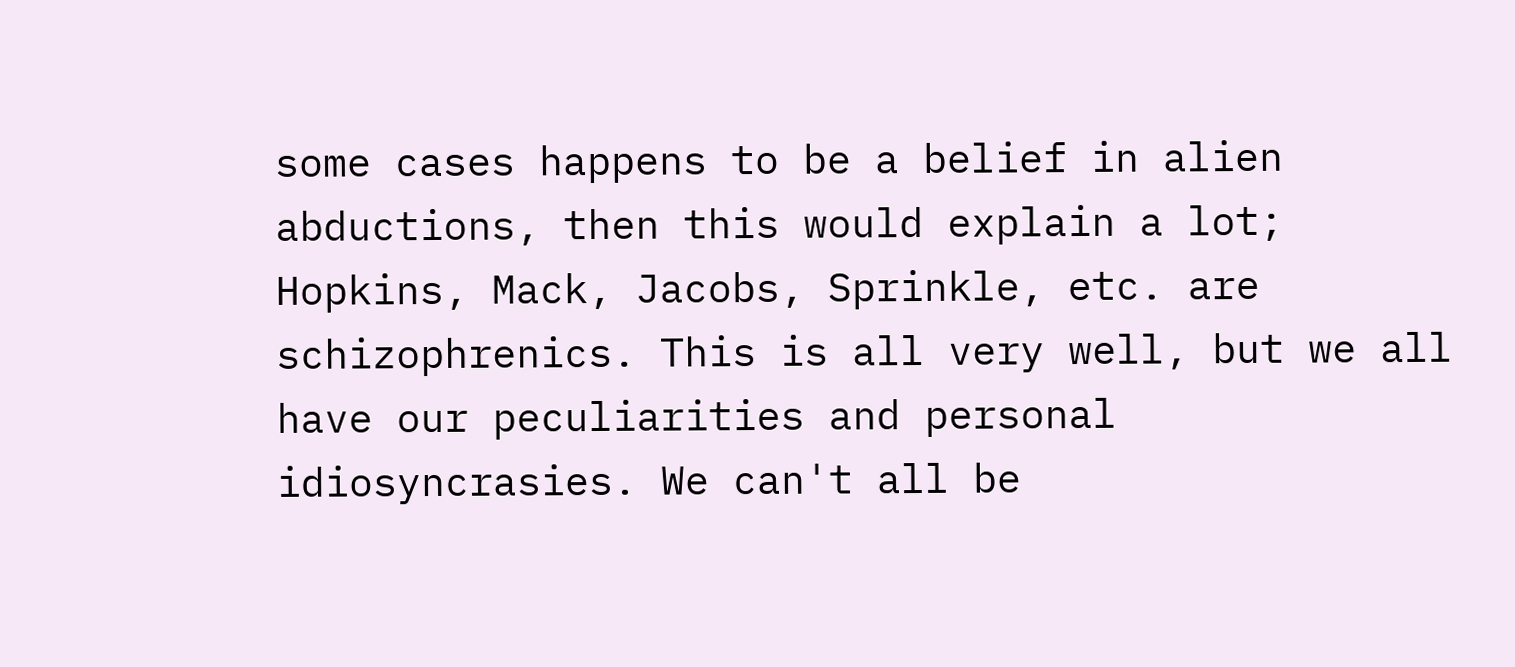some cases happens to be a belief in alien abductions, then this would explain a lot; Hopkins, Mack, Jacobs, Sprinkle, etc. are schizophrenics. This is all very well, but we all have our peculiarities and personal idiosyncrasies. We can't all be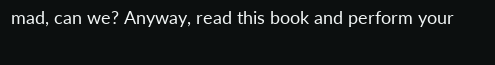mad, can we? Anyway, read this book and perform your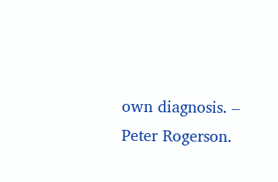own diagnosis. – Peter Rogerson.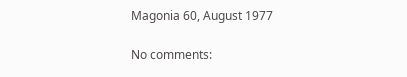Magonia 60, August 1977

No comments: